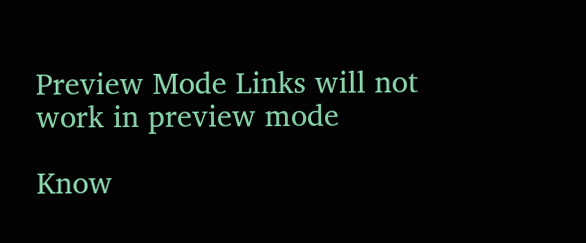Preview Mode Links will not work in preview mode

Know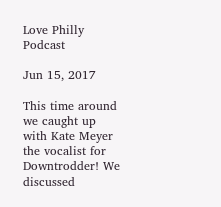Love Philly Podcast

Jun 15, 2017

This time around we caught up with Kate Meyer the vocalist for Downtrodder! We discussed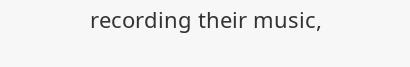recording their music,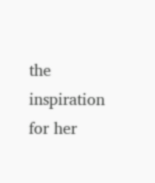the inspiration for her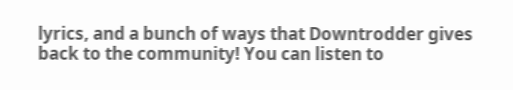lyrics, and a bunch of ways that Downtrodder gives back to the community! You can listen to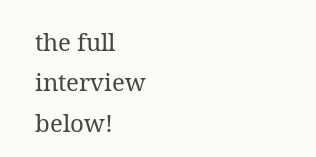the full interview below!